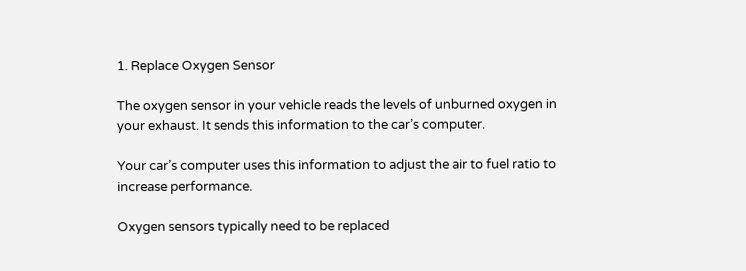1. Replace Oxygen Sensor

The oxygen sensor in your vehicle reads the levels of unburned oxygen in your exhaust. It sends this information to the car’s computer.

Your car’s computer uses this information to adjust the air to fuel ratio to increase performance.

Oxygen sensors typically need to be replaced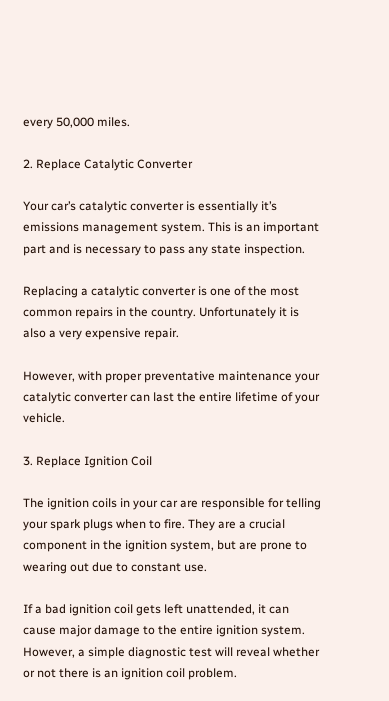every 50,000 miles.

2. Replace Catalytic Converter

Your car’s catalytic converter is essentially it’s emissions management system. This is an important part and is necessary to pass any state inspection.

Replacing a catalytic converter is one of the most common repairs in the country. Unfortunately it is also a very expensive repair.

However, with proper preventative maintenance your catalytic converter can last the entire lifetime of your vehicle.

3. Replace Ignition Coil

The ignition coils in your car are responsible for telling your spark plugs when to fire. They are a crucial component in the ignition system, but are prone to wearing out due to constant use.

If a bad ignition coil gets left unattended, it can cause major damage to the entire ignition system. However, a simple diagnostic test will reveal whether or not there is an ignition coil problem.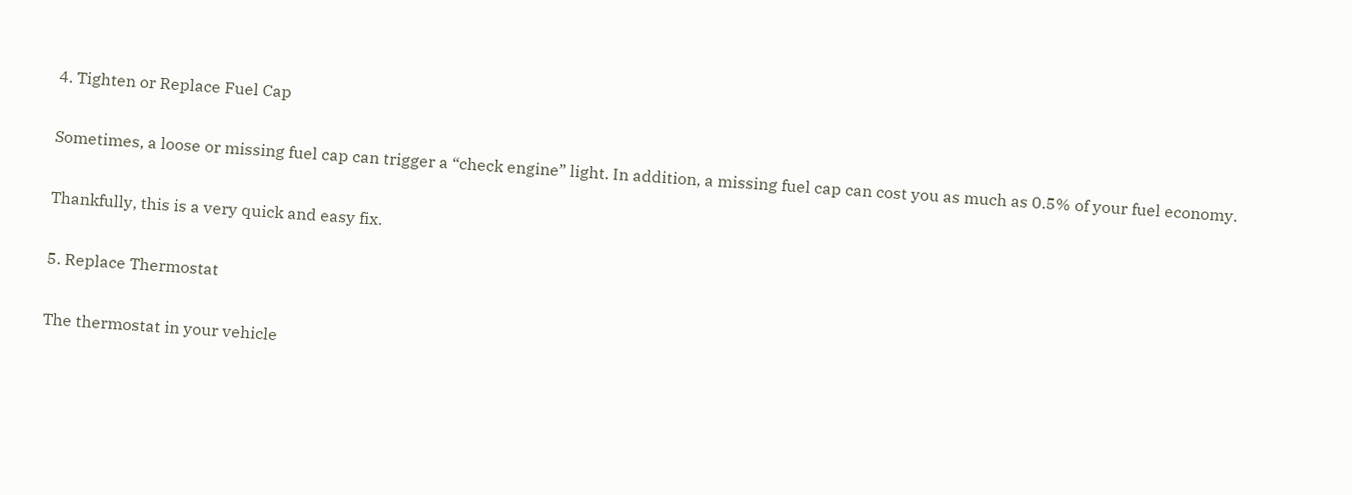4. Tighten or Replace Fuel Cap

Sometimes, a loose or missing fuel cap can trigger a “check engine” light. In addition, a missing fuel cap can cost you as much as 0.5% of your fuel economy.

Thankfully, this is a very quick and easy fix.

5. Replace Thermostat

The thermostat in your vehicle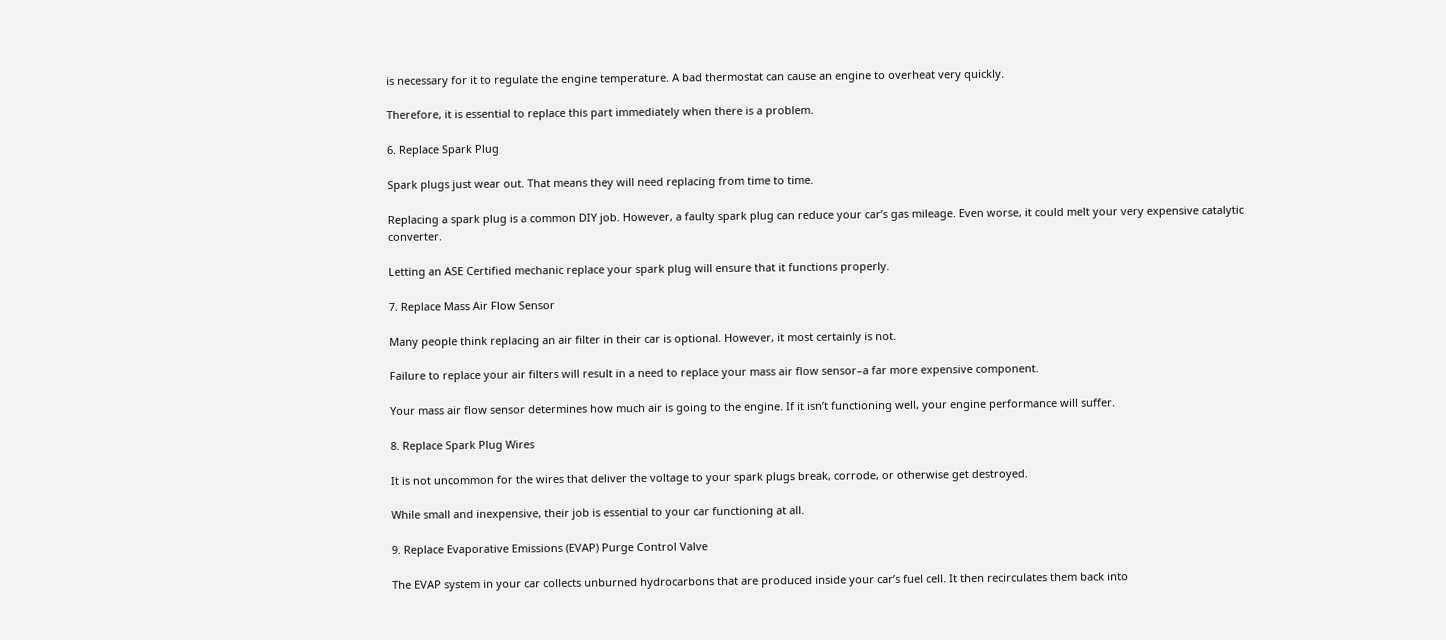is necessary for it to regulate the engine temperature. A bad thermostat can cause an engine to overheat very quickly.

Therefore, it is essential to replace this part immediately when there is a problem.

6. Replace Spark Plug

Spark plugs just wear out. That means they will need replacing from time to time.

Replacing a spark plug is a common DIY job. However, a faulty spark plug can reduce your car’s gas mileage. Even worse, it could melt your very expensive catalytic converter.

Letting an ASE Certified mechanic replace your spark plug will ensure that it functions properly.

7. Replace Mass Air Flow Sensor

Many people think replacing an air filter in their car is optional. However, it most certainly is not.

Failure to replace your air filters will result in a need to replace your mass air flow sensor–a far more expensive component.

Your mass air flow sensor determines how much air is going to the engine. If it isn’t functioning well, your engine performance will suffer.

8. Replace Spark Plug Wires

It is not uncommon for the wires that deliver the voltage to your spark plugs break, corrode, or otherwise get destroyed.

While small and inexpensive, their job is essential to your car functioning at all.

9. Replace Evaporative Emissions (EVAP) Purge Control Valve

The EVAP system in your car collects unburned hydrocarbons that are produced inside your car’s fuel cell. It then recirculates them back into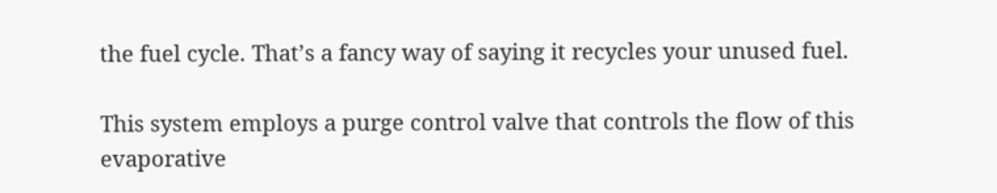the fuel cycle. That’s a fancy way of saying it recycles your unused fuel.

This system employs a purge control valve that controls the flow of this evaporative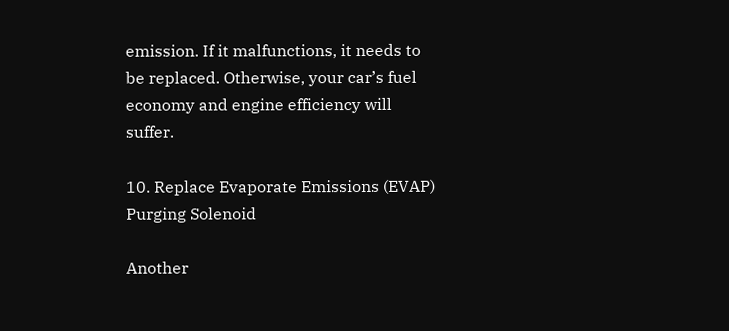emission. If it malfunctions, it needs to be replaced. Otherwise, your car’s fuel economy and engine efficiency will suffer.

10. Replace Evaporate Emissions (EVAP) Purging Solenoid

Another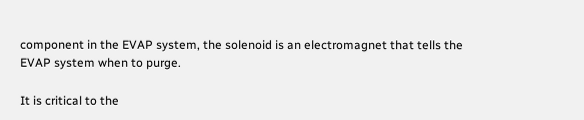component in the EVAP system, the solenoid is an electromagnet that tells the EVAP system when to purge.

It is critical to the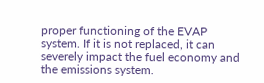proper functioning of the EVAP system. If it is not replaced, it can severely impact the fuel economy and the emissions system.